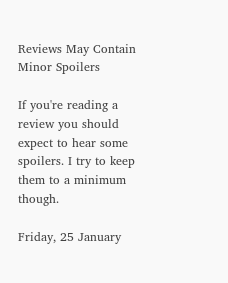Reviews May Contain Minor Spoilers

If you're reading a review you should expect to hear some spoilers. I try to keep them to a minimum though.

Friday, 25 January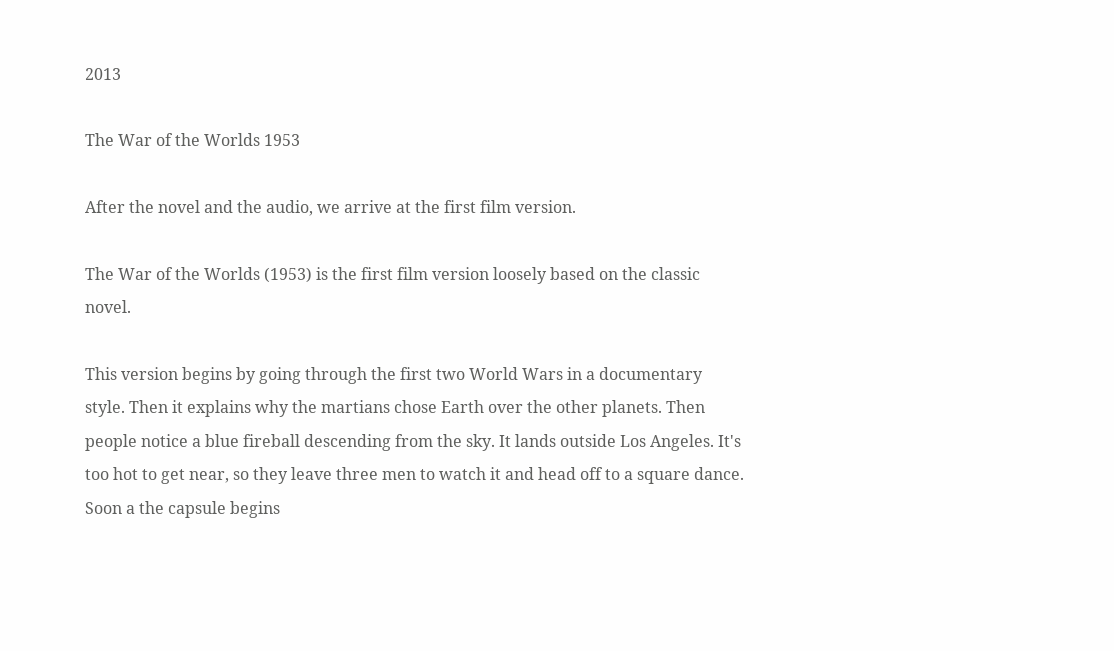2013

The War of the Worlds 1953

After the novel and the audio, we arrive at the first film version.

The War of the Worlds (1953) is the first film version loosely based on the classic novel.

This version begins by going through the first two World Wars in a documentary style. Then it explains why the martians chose Earth over the other planets. Then people notice a blue fireball descending from the sky. It lands outside Los Angeles. It's too hot to get near, so they leave three men to watch it and head off to a square dance. Soon a the capsule begins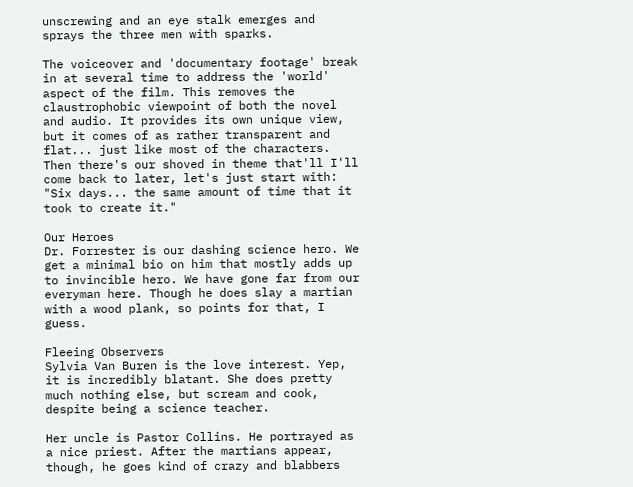unscrewing and an eye stalk emerges and sprays the three men with sparks.

The voiceover and 'documentary footage' break in at several time to address the 'world' aspect of the film. This removes the claustrophobic viewpoint of both the novel and audio. It provides its own unique view, but it comes of as rather transparent and flat... just like most of the characters. Then there's our shoved in theme that'll I'll come back to later, let's just start with: "Six days... the same amount of time that it took to create it."

Our Heroes
Dr. Forrester is our dashing science hero. We get a minimal bio on him that mostly adds up to invincible hero. We have gone far from our everyman here. Though he does slay a martian with a wood plank, so points for that, I guess.

Fleeing Observers
Sylvia Van Buren is the love interest. Yep, it is incredibly blatant. She does pretty much nothing else, but scream and cook, despite being a science teacher.

Her uncle is Pastor Collins. He portrayed as a nice priest. After the martians appear, though, he goes kind of crazy and blabbers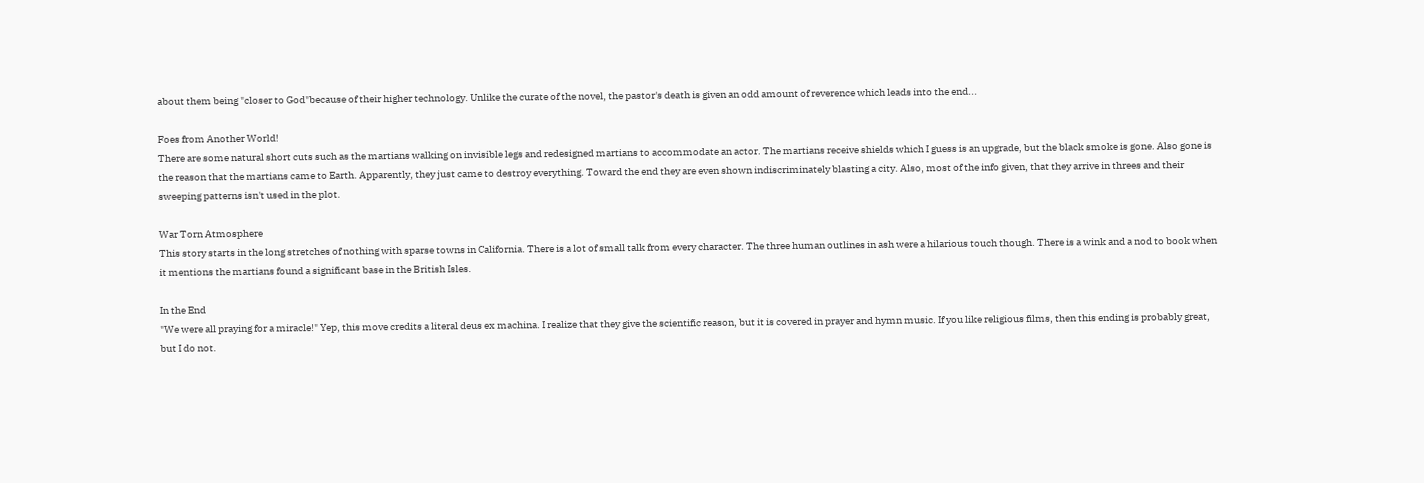about them being "closer to God"because of their higher technology. Unlike the curate of the novel, the pastor's death is given an odd amount of reverence which leads into the end...

Foes from Another World!
There are some natural short cuts such as the martians walking on invisible legs and redesigned martians to accommodate an actor. The martians receive shields which I guess is an upgrade, but the black smoke is gone. Also gone is the reason that the martians came to Earth. Apparently, they just came to destroy everything. Toward the end they are even shown indiscriminately blasting a city. Also, most of the info given, that they arrive in threes and their sweeping patterns isn't used in the plot.

War Torn Atmosphere
This story starts in the long stretches of nothing with sparse towns in California. There is a lot of small talk from every character. The three human outlines in ash were a hilarious touch though. There is a wink and a nod to book when it mentions the martians found a significant base in the British Isles.

In the End
"We were all praying for a miracle!" Yep, this move credits a literal deus ex machina. I realize that they give the scientific reason, but it is covered in prayer and hymn music. If you like religious films, then this ending is probably great, but I do not.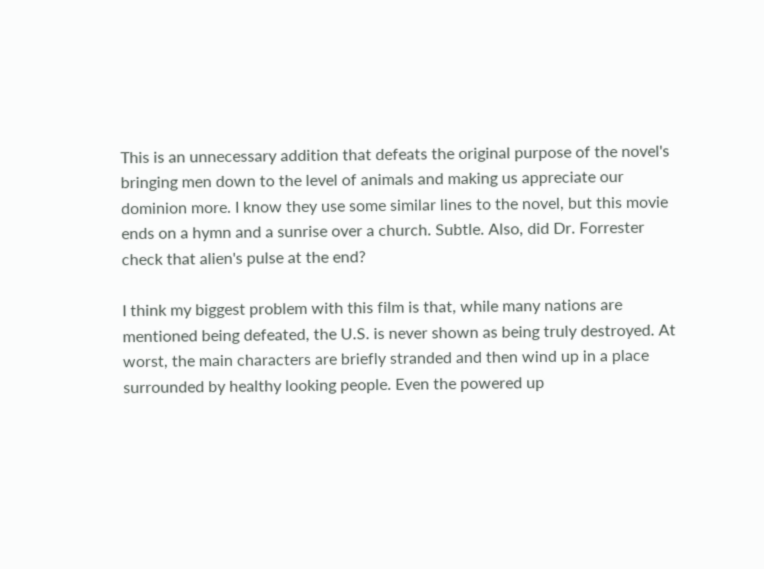This is an unnecessary addition that defeats the original purpose of the novel's bringing men down to the level of animals and making us appreciate our dominion more. I know they use some similar lines to the novel, but this movie ends on a hymn and a sunrise over a church. Subtle. Also, did Dr. Forrester check that alien's pulse at the end?

I think my biggest problem with this film is that, while many nations are mentioned being defeated, the U.S. is never shown as being truly destroyed. At worst, the main characters are briefly stranded and then wind up in a place surrounded by healthy looking people. Even the powered up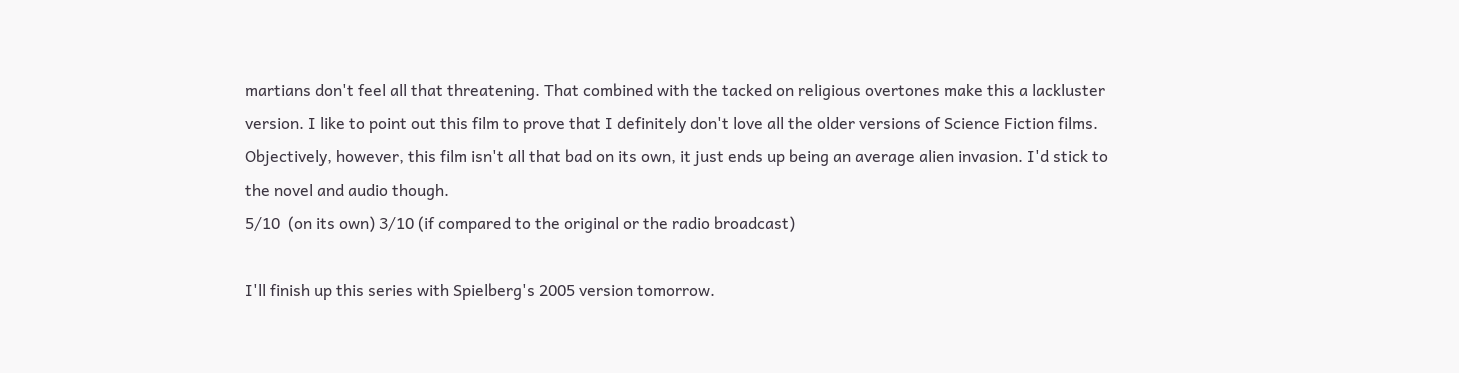martians don't feel all that threatening. That combined with the tacked on religious overtones make this a lackluster version. I like to point out this film to prove that I definitely don't love all the older versions of Science Fiction films. Objectively, however, this film isn't all that bad on its own, it just ends up being an average alien invasion. I'd stick to the novel and audio though.
5/10  (on its own) 3/10 (if compared to the original or the radio broadcast)

I'll finish up this series with Spielberg's 2005 version tomorrow.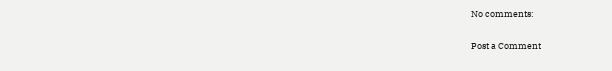No comments:

Post a Comment